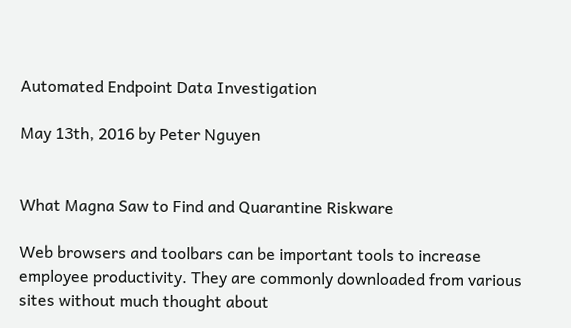Automated Endpoint Data Investigation

May 13th, 2016 by Peter Nguyen


What Magna Saw to Find and Quarantine Riskware

Web browsers and toolbars can be important tools to increase employee productivity. They are commonly downloaded from various sites without much thought about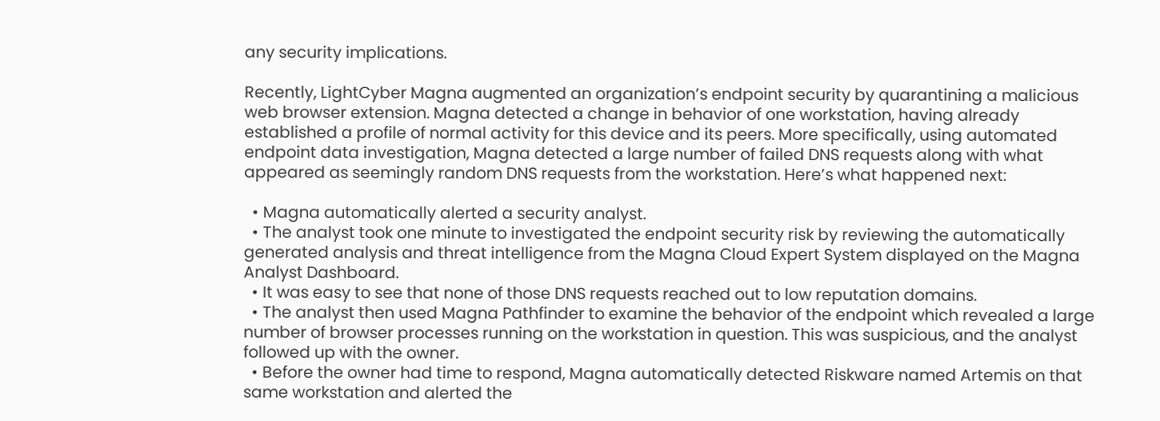any security implications.

Recently, LightCyber Magna augmented an organization’s endpoint security by quarantining a malicious web browser extension. Magna detected a change in behavior of one workstation, having already established a profile of normal activity for this device and its peers. More specifically, using automated endpoint data investigation, Magna detected a large number of failed DNS requests along with what appeared as seemingly random DNS requests from the workstation. Here’s what happened next:

  • Magna automatically alerted a security analyst.
  • The analyst took one minute to investigated the endpoint security risk by reviewing the automatically generated analysis and threat intelligence from the Magna Cloud Expert System displayed on the Magna Analyst Dashboard.
  • It was easy to see that none of those DNS requests reached out to low reputation domains.
  • The analyst then used Magna Pathfinder to examine the behavior of the endpoint which revealed a large number of browser processes running on the workstation in question. This was suspicious, and the analyst followed up with the owner.
  • Before the owner had time to respond, Magna automatically detected Riskware named Artemis on that same workstation and alerted the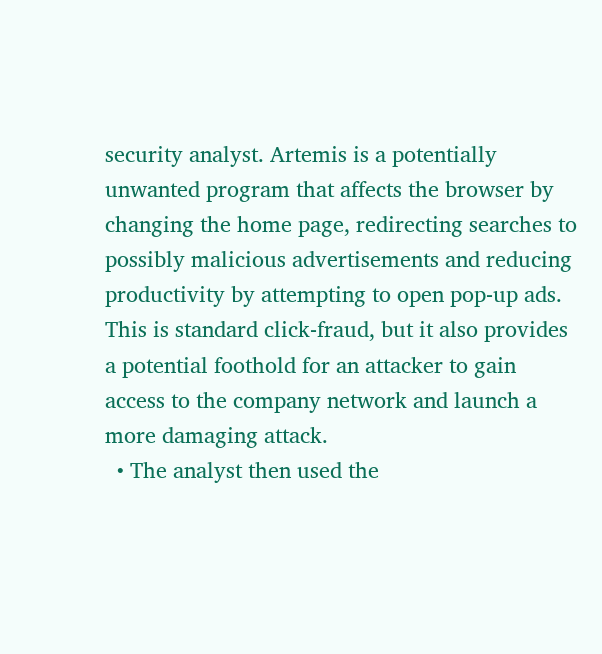security analyst. Artemis is a potentially unwanted program that affects the browser by changing the home page, redirecting searches to possibly malicious advertisements and reducing productivity by attempting to open pop-up ads. This is standard click-fraud, but it also provides a potential foothold for an attacker to gain access to the company network and launch a more damaging attack.
  • The analyst then used the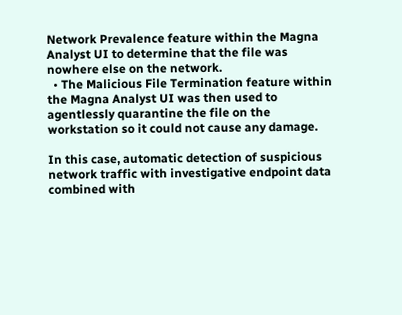Network Prevalence feature within the Magna Analyst UI to determine that the file was nowhere else on the network.
  • The Malicious File Termination feature within the Magna Analyst UI was then used to agentlessly quarantine the file on the workstation so it could not cause any damage.

In this case, automatic detection of suspicious network traffic with investigative endpoint data combined with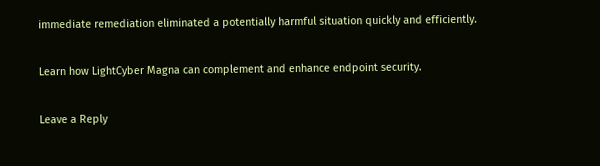immediate remediation eliminated a potentially harmful situation quickly and efficiently.

Learn how LightCyber Magna can complement and enhance endpoint security.

Leave a Reply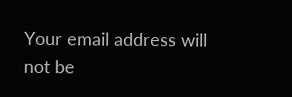Your email address will not be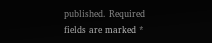published. Required fields are marked *